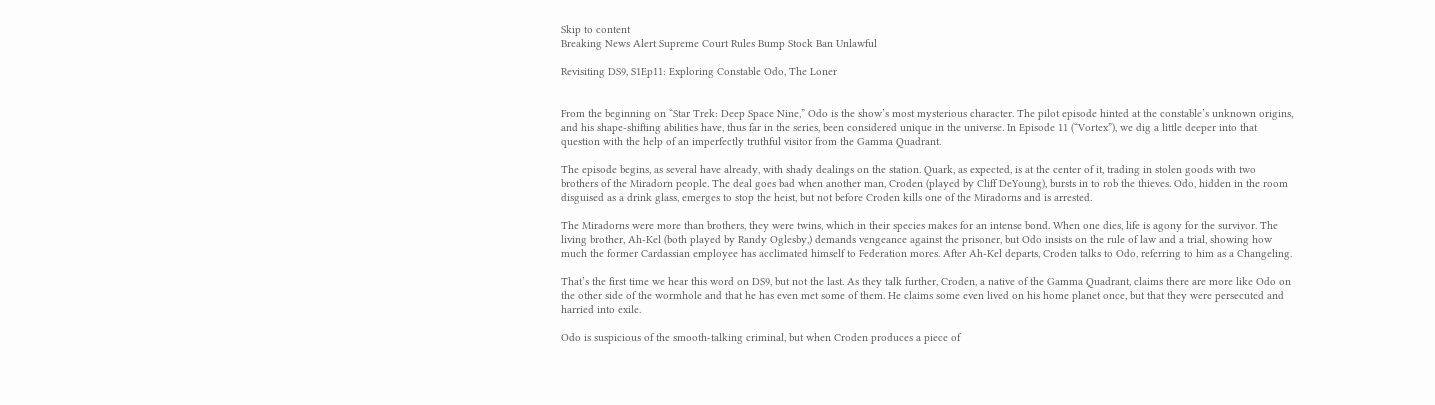Skip to content
Breaking News Alert Supreme Court Rules Bump Stock Ban Unlawful

Revisiting DS9, S1Ep11: Exploring Constable Odo, The Loner


From the beginning on “Star Trek: Deep Space Nine,” Odo is the show’s most mysterious character. The pilot episode hinted at the constable’s unknown origins, and his shape-shifting abilities have, thus far in the series, been considered unique in the universe. In Episode 11 (“Vortex”), we dig a little deeper into that question with the help of an imperfectly truthful visitor from the Gamma Quadrant.

The episode begins, as several have already, with shady dealings on the station. Quark, as expected, is at the center of it, trading in stolen goods with two brothers of the Miradorn people. The deal goes bad when another man, Croden (played by Cliff DeYoung), bursts in to rob the thieves. Odo, hidden in the room disguised as a drink glass, emerges to stop the heist, but not before Croden kills one of the Miradorns and is arrested.

The Miradorns were more than brothers, they were twins, which in their species makes for an intense bond. When one dies, life is agony for the survivor. The living brother, Ah-Kel (both played by Randy Oglesby,) demands vengeance against the prisoner, but Odo insists on the rule of law and a trial, showing how much the former Cardassian employee has acclimated himself to Federation mores. After Ah-Kel departs, Croden talks to Odo, referring to him as a Changeling.

That’s the first time we hear this word on DS9, but not the last. As they talk further, Croden, a native of the Gamma Quadrant, claims there are more like Odo on the other side of the wormhole and that he has even met some of them. He claims some even lived on his home planet once, but that they were persecuted and harried into exile.

Odo is suspicious of the smooth-talking criminal, but when Croden produces a piece of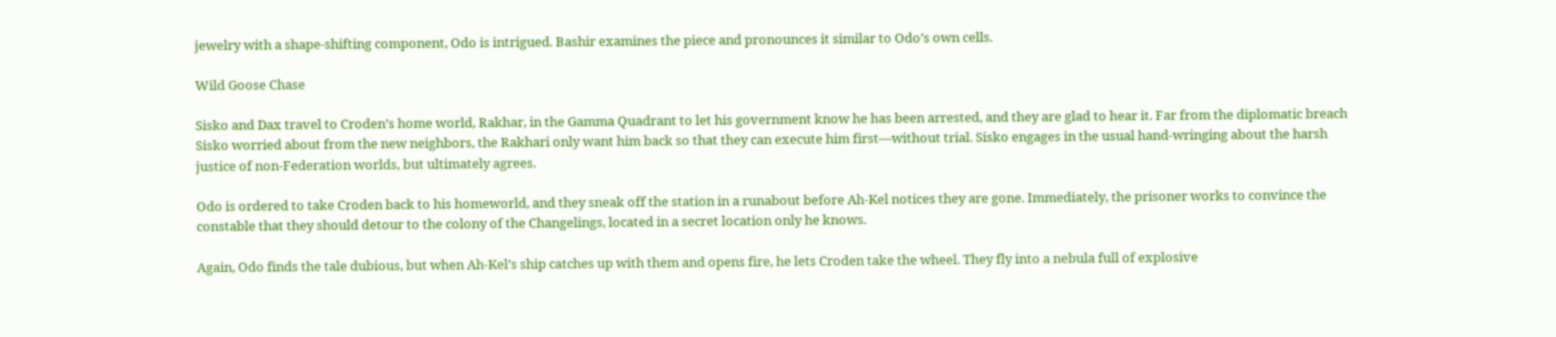jewelry with a shape-shifting component, Odo is intrigued. Bashir examines the piece and pronounces it similar to Odo’s own cells.

Wild Goose Chase

Sisko and Dax travel to Croden’s home world, Rakhar, in the Gamma Quadrant to let his government know he has been arrested, and they are glad to hear it. Far from the diplomatic breach Sisko worried about from the new neighbors, the Rakhari only want him back so that they can execute him first—without trial. Sisko engages in the usual hand-wringing about the harsh justice of non-Federation worlds, but ultimately agrees.

Odo is ordered to take Croden back to his homeworld, and they sneak off the station in a runabout before Ah-Kel notices they are gone. Immediately, the prisoner works to convince the constable that they should detour to the colony of the Changelings, located in a secret location only he knows.

Again, Odo finds the tale dubious, but when Ah-Kel’s ship catches up with them and opens fire, he lets Croden take the wheel. They fly into a nebula full of explosive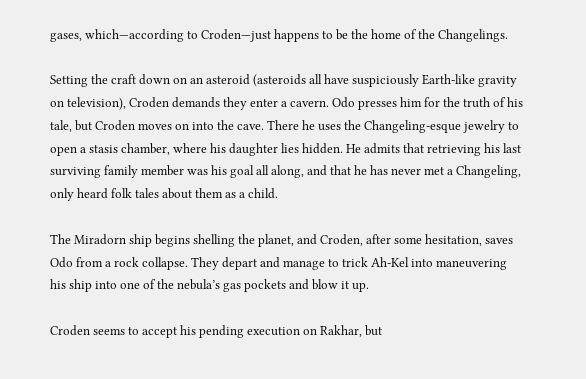gases, which—according to Croden—just happens to be the home of the Changelings.

Setting the craft down on an asteroid (asteroids all have suspiciously Earth-like gravity on television), Croden demands they enter a cavern. Odo presses him for the truth of his tale, but Croden moves on into the cave. There he uses the Changeling-esque jewelry to open a stasis chamber, where his daughter lies hidden. He admits that retrieving his last surviving family member was his goal all along, and that he has never met a Changeling, only heard folk tales about them as a child.

The Miradorn ship begins shelling the planet, and Croden, after some hesitation, saves Odo from a rock collapse. They depart and manage to trick Ah-Kel into maneuvering his ship into one of the nebula’s gas pockets and blow it up.

Croden seems to accept his pending execution on Rakhar, but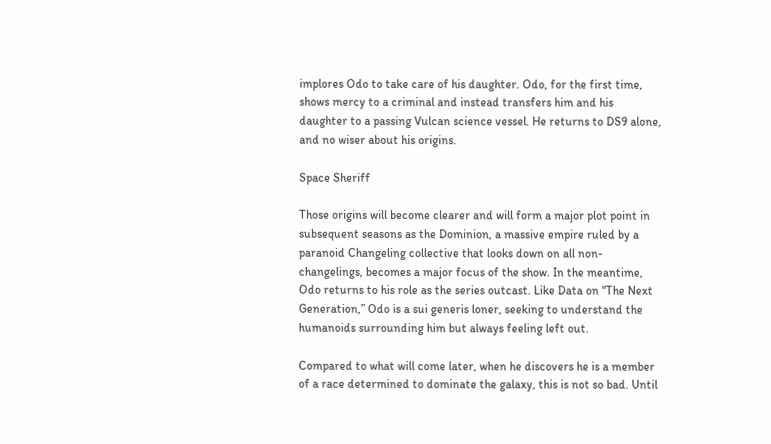implores Odo to take care of his daughter. Odo, for the first time, shows mercy to a criminal and instead transfers him and his daughter to a passing Vulcan science vessel. He returns to DS9 alone, and no wiser about his origins.

Space Sheriff

Those origins will become clearer and will form a major plot point in subsequent seasons as the Dominion, a massive empire ruled by a paranoid Changeling collective that looks down on all non-changelings, becomes a major focus of the show. In the meantime, Odo returns to his role as the series outcast. Like Data on “The Next Generation,” Odo is a sui generis loner, seeking to understand the humanoids surrounding him but always feeling left out.

Compared to what will come later, when he discovers he is a member of a race determined to dominate the galaxy, this is not so bad. Until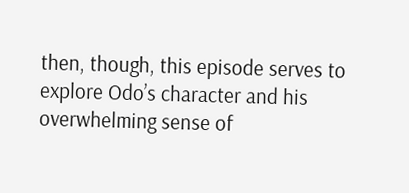then, though, this episode serves to explore Odo’s character and his overwhelming sense of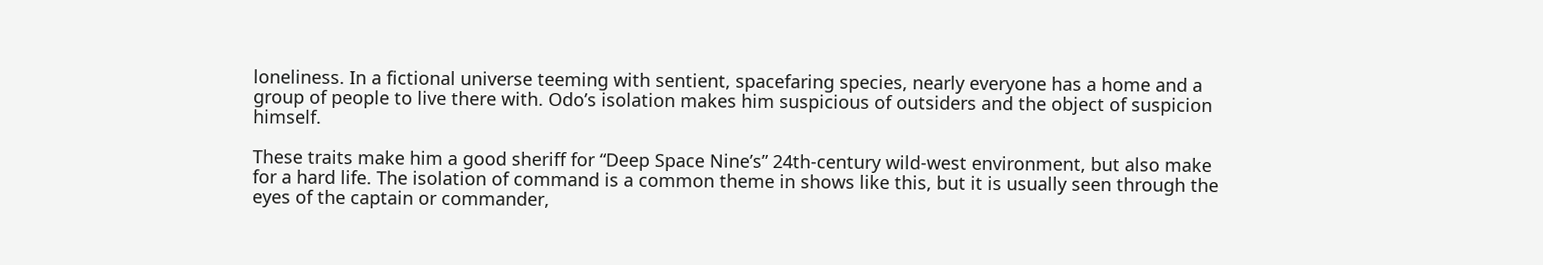loneliness. In a fictional universe teeming with sentient, spacefaring species, nearly everyone has a home and a group of people to live there with. Odo’s isolation makes him suspicious of outsiders and the object of suspicion himself.

These traits make him a good sheriff for “Deep Space Nine’s” 24th-century wild-west environment, but also make for a hard life. The isolation of command is a common theme in shows like this, but it is usually seen through the eyes of the captain or commander,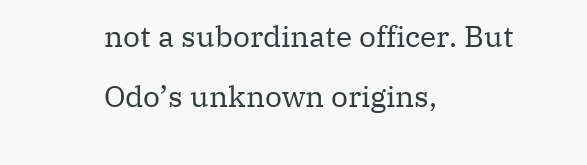not a subordinate officer. But Odo’s unknown origins,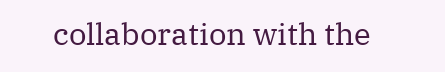collaboration with the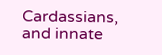Cardassians, and innate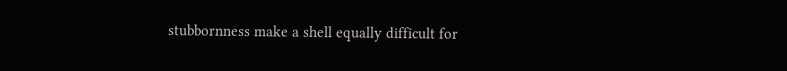stubbornness make a shell equally difficult for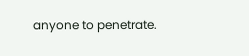anyone to penetrate.